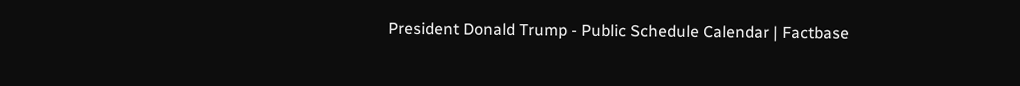President Donald Trump - Public Schedule Calendar | Factbase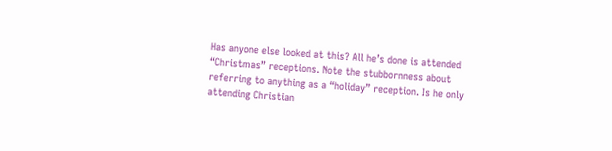Has anyone else looked at this? All he’s done is attended “Christmas” receptions. Note the stubbornness about referring to anything as a “holiday” reception. Is he only attending Christian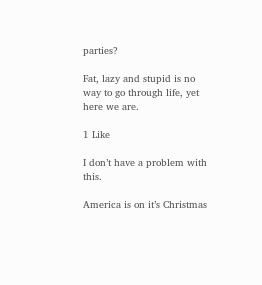parties?

Fat, lazy and stupid is no way to go through life, yet here we are.

1 Like

I don’t have a problem with this.

America is on it’s Christmas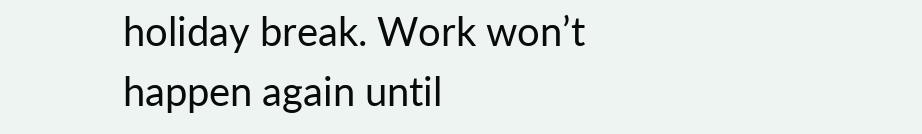holiday break. Work won’t happen again until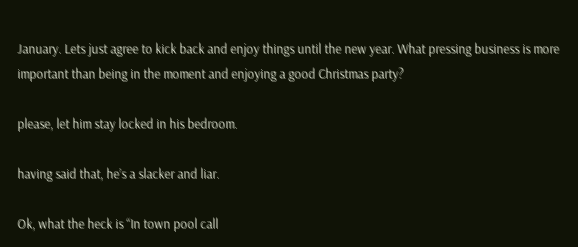January. Lets just agree to kick back and enjoy things until the new year. What pressing business is more important than being in the moment and enjoying a good Christmas party?

please, let him stay locked in his bedroom.

having said that, he’s a slacker and liar.

Ok, what the heck is “In town pool call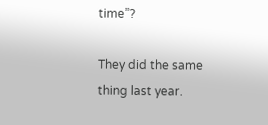time”?

They did the same thing last year.